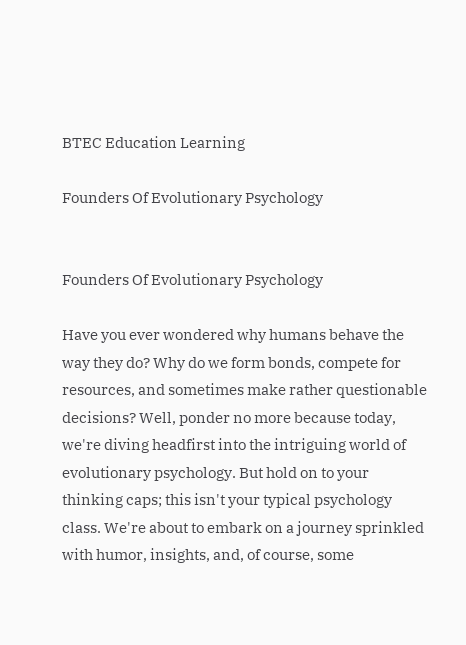BTEC Education Learning

Founders Of Evolutionary Psychology


Founders Of Evolutionary Psychology

Have you ever wondered why humans behave the way they do? Why do we form bonds, compete for resources, and sometimes make rather questionable decisions? Well, ponder no more because today, we're diving headfirst into the intriguing world of evolutionary psychology. But hold on to your thinking caps; this isn't your typical psychology class. We're about to embark on a journey sprinkled with humor, insights, and, of course, some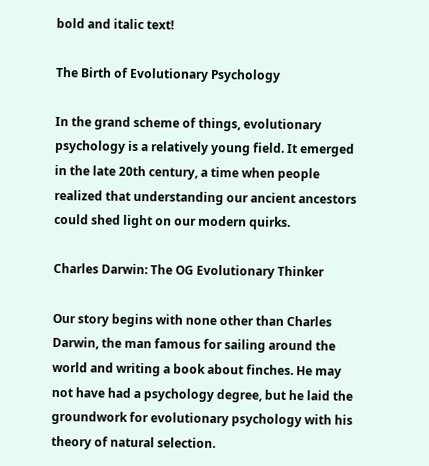bold and italic text!

The Birth of Evolutionary Psychology

In the grand scheme of things, evolutionary psychology is a relatively young field. It emerged in the late 20th century, a time when people realized that understanding our ancient ancestors could shed light on our modern quirks.

Charles Darwin: The OG Evolutionary Thinker

Our story begins with none other than Charles Darwin, the man famous for sailing around the world and writing a book about finches. He may not have had a psychology degree, but he laid the groundwork for evolutionary psychology with his theory of natural selection.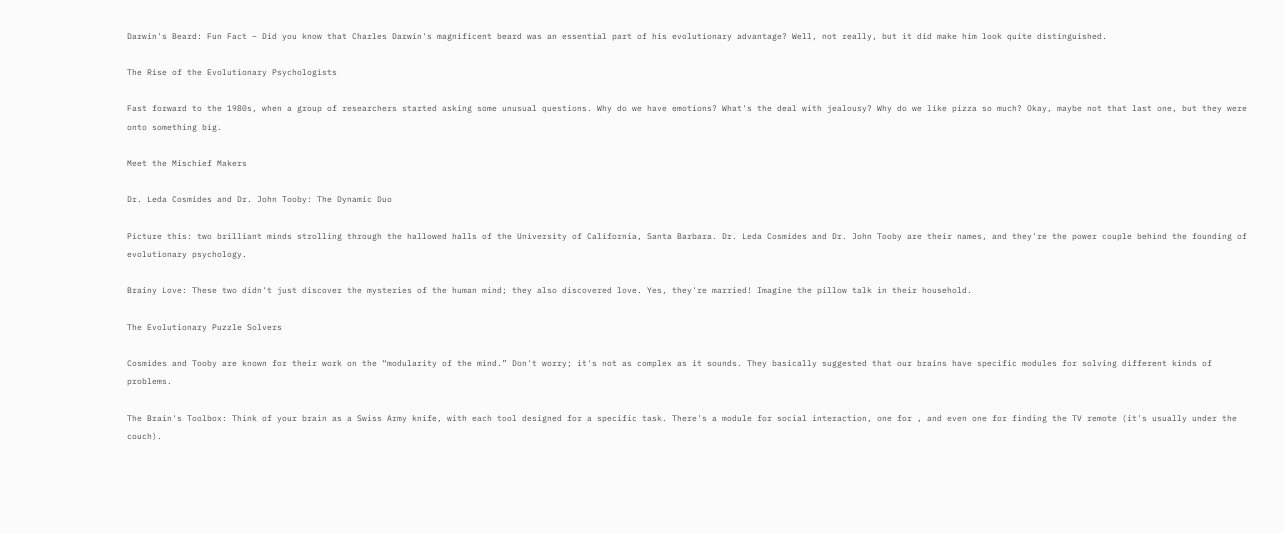Darwin's Beard: Fun Fact – Did you know that Charles Darwin's magnificent beard was an essential part of his evolutionary advantage? Well, not really, but it did make him look quite distinguished.

The Rise of the Evolutionary Psychologists

Fast forward to the 1980s, when a group of researchers started asking some unusual questions. Why do we have emotions? What's the deal with jealousy? Why do we like pizza so much? Okay, maybe not that last one, but they were onto something big.

Meet the Mischief Makers

Dr. Leda Cosmides and Dr. John Tooby: The Dynamic Duo

Picture this: two brilliant minds strolling through the hallowed halls of the University of California, Santa Barbara. Dr. Leda Cosmides and Dr. John Tooby are their names, and they're the power couple behind the founding of evolutionary psychology.

Brainy Love: These two didn't just discover the mysteries of the human mind; they also discovered love. Yes, they're married! Imagine the pillow talk in their household.

The Evolutionary Puzzle Solvers

Cosmides and Tooby are known for their work on the “modularity of the mind.” Don't worry; it's not as complex as it sounds. They basically suggested that our brains have specific modules for solving different kinds of problems.

The Brain's Toolbox: Think of your brain as a Swiss Army knife, with each tool designed for a specific task. There's a module for social interaction, one for , and even one for finding the TV remote (it's usually under the couch).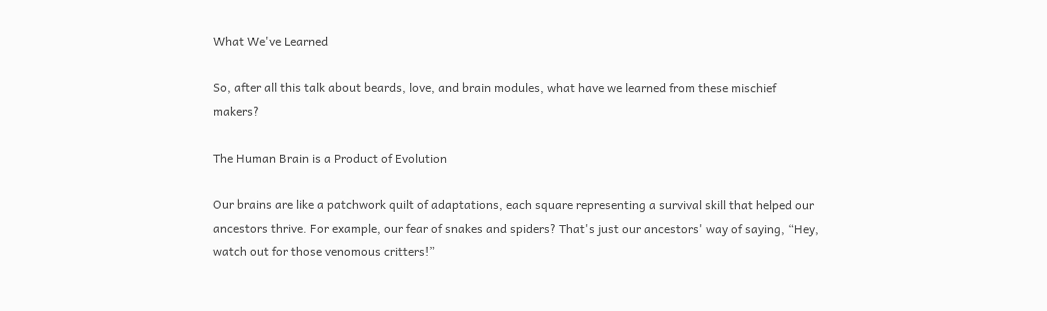What We've Learned

So, after all this talk about beards, love, and brain modules, what have we learned from these mischief makers?

The Human Brain is a Product of Evolution

Our brains are like a patchwork quilt of adaptations, each square representing a survival skill that helped our ancestors thrive. For example, our fear of snakes and spiders? That's just our ancestors' way of saying, “Hey, watch out for those venomous critters!”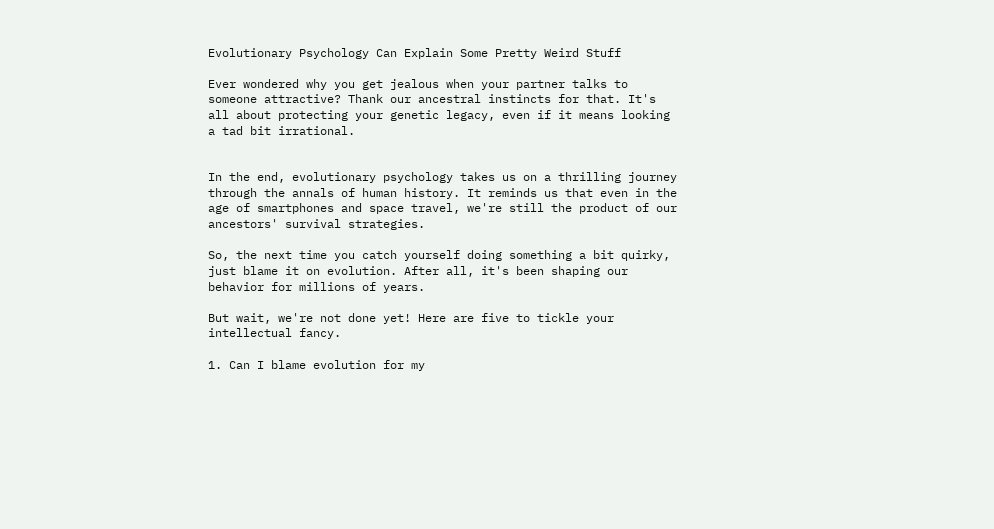Evolutionary Psychology Can Explain Some Pretty Weird Stuff

Ever wondered why you get jealous when your partner talks to someone attractive? Thank our ancestral instincts for that. It's all about protecting your genetic legacy, even if it means looking a tad bit irrational.


In the end, evolutionary psychology takes us on a thrilling journey through the annals of human history. It reminds us that even in the age of smartphones and space travel, we're still the product of our ancestors' survival strategies.

So, the next time you catch yourself doing something a bit quirky, just blame it on evolution. After all, it's been shaping our behavior for millions of years.

But wait, we're not done yet! Here are five to tickle your intellectual fancy.

1. Can I blame evolution for my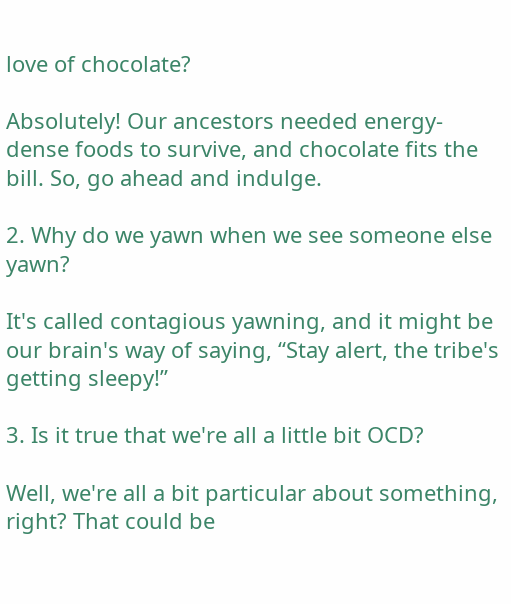love of chocolate?

Absolutely! Our ancestors needed energy-dense foods to survive, and chocolate fits the bill. So, go ahead and indulge.

2. Why do we yawn when we see someone else yawn?

It's called contagious yawning, and it might be our brain's way of saying, “Stay alert, the tribe's getting sleepy!”

3. Is it true that we're all a little bit OCD?

Well, we're all a bit particular about something, right? That could be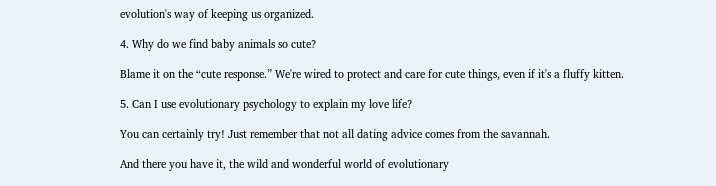evolution's way of keeping us organized.

4. Why do we find baby animals so cute?

Blame it on the “cute response.” We're wired to protect and care for cute things, even if it's a fluffy kitten.

5. Can I use evolutionary psychology to explain my love life?

You can certainly try! Just remember that not all dating advice comes from the savannah.

And there you have it, the wild and wonderful world of evolutionary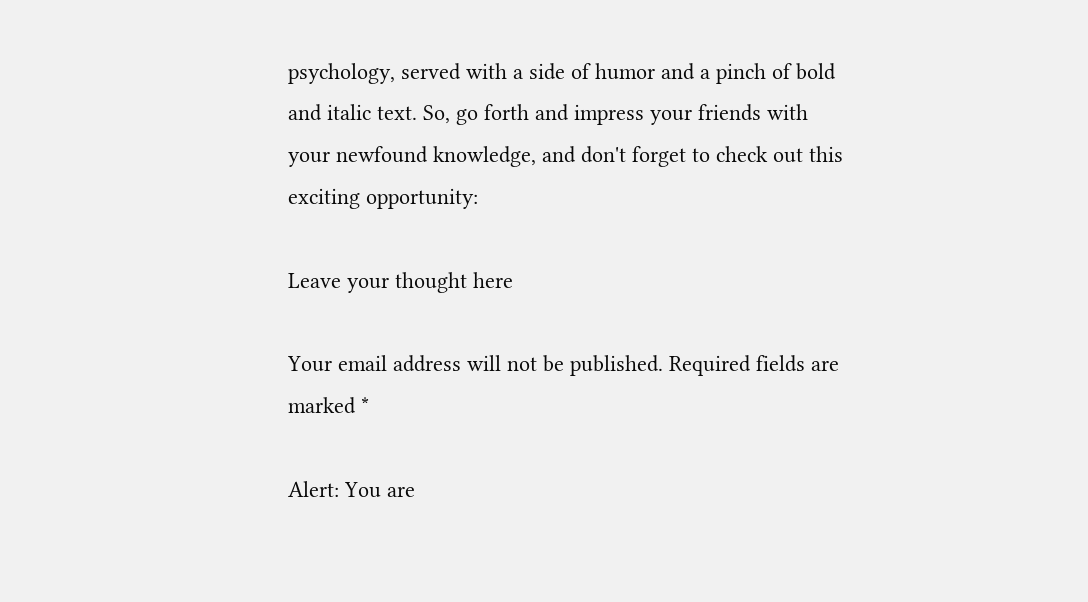psychology, served with a side of humor and a pinch of bold and italic text. So, go forth and impress your friends with your newfound knowledge, and don't forget to check out this exciting opportunity:

Leave your thought here

Your email address will not be published. Required fields are marked *

Alert: You are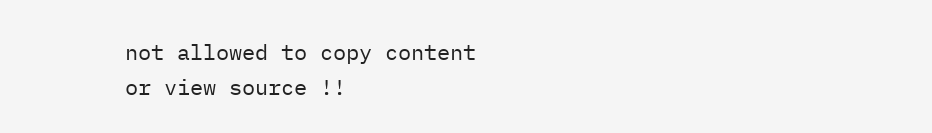not allowed to copy content or view source !!